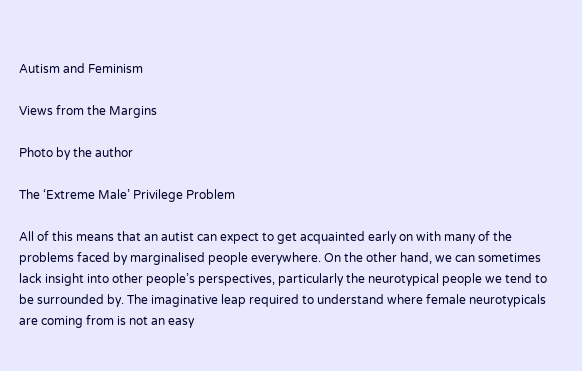Autism and Feminism

Views from the Margins

Photo by the author

The ‘Extreme Male’ Privilege Problem

All of this means that an autist can expect to get acquainted early on with many of the problems faced by marginalised people everywhere. On the other hand, we can sometimes lack insight into other people’s perspectives, particularly the neurotypical people we tend to be surrounded by. The imaginative leap required to understand where female neurotypicals are coming from is not an easy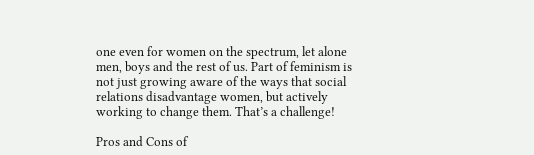one even for women on the spectrum, let alone men, boys and the rest of us. Part of feminism is not just growing aware of the ways that social relations disadvantage women, but actively working to change them. That’s a challenge!

Pros and Cons of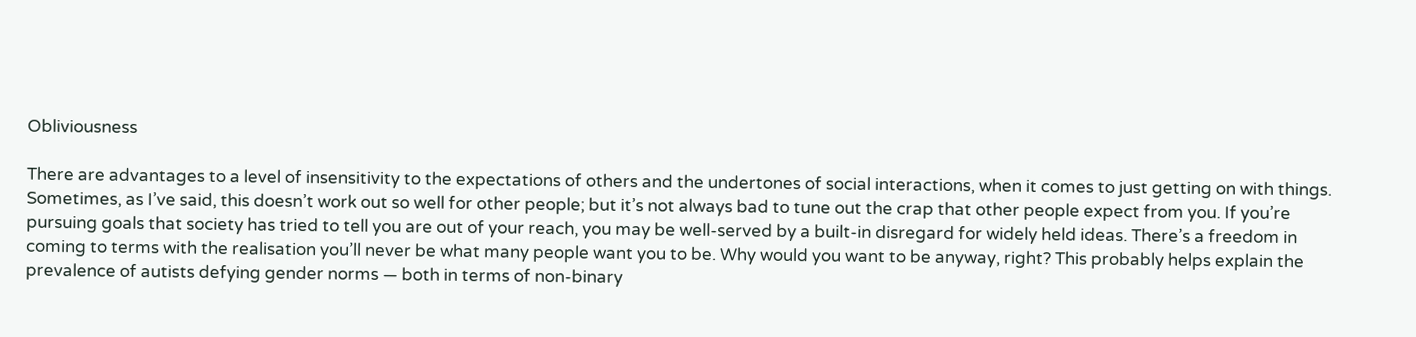Obliviousness

There are advantages to a level of insensitivity to the expectations of others and the undertones of social interactions, when it comes to just getting on with things. Sometimes, as I’ve said, this doesn’t work out so well for other people; but it’s not always bad to tune out the crap that other people expect from you. If you’re pursuing goals that society has tried to tell you are out of your reach, you may be well-served by a built-in disregard for widely held ideas. There’s a freedom in coming to terms with the realisation you’ll never be what many people want you to be. Why would you want to be anyway, right? This probably helps explain the prevalence of autists defying gender norms — both in terms of non-binary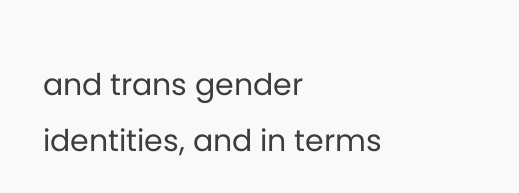and trans gender identities, and in terms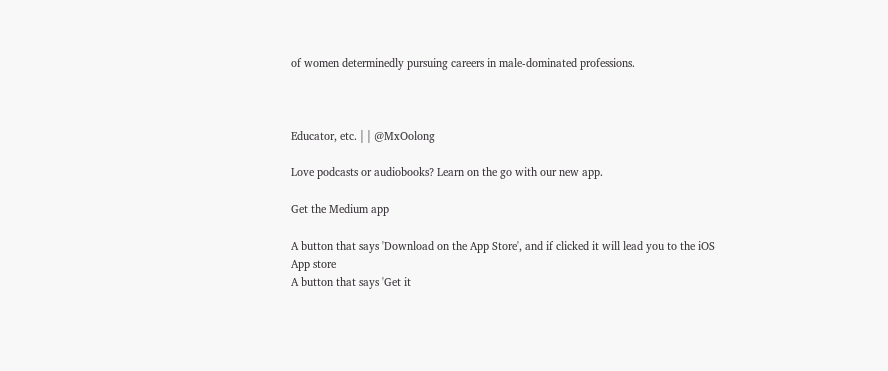of women determinedly pursuing careers in male-dominated professions.



Educator, etc. | | @MxOolong

Love podcasts or audiobooks? Learn on the go with our new app.

Get the Medium app

A button that says 'Download on the App Store', and if clicked it will lead you to the iOS App store
A button that says 'Get it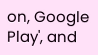on, Google Play', and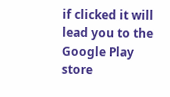if clicked it will lead you to the Google Play store